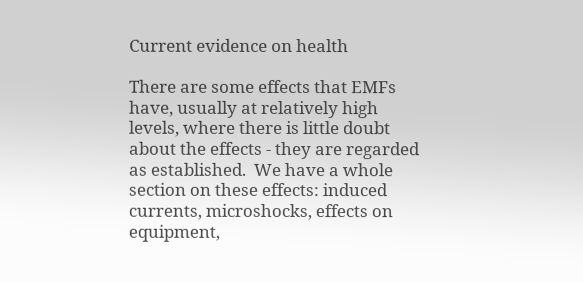Current evidence on health

There are some effects that EMFs have, usually at relatively high levels, where there is little doubt about the effects - they are regarded as established.  We have a whole section on these effects: induced currents, microshocks, effects on equipment,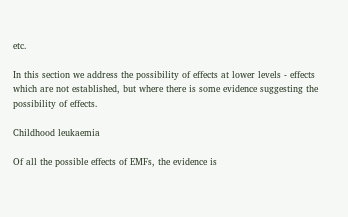etc.

In this section we address the possibility of effects at lower levels - effects which are not established, but where there is some evidence suggesting the possibility of effects.

Childhood leukaemia

Of all the possible effects of EMFs, the evidence is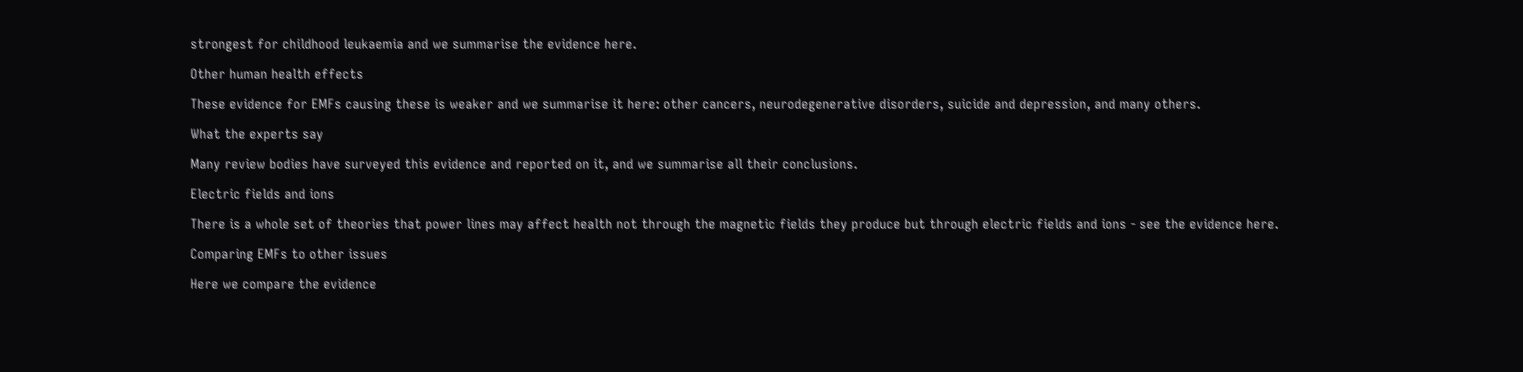strongest for childhood leukaemia and we summarise the evidence here.

Other human health effects

These evidence for EMFs causing these is weaker and we summarise it here: other cancers, neurodegenerative disorders, suicide and depression, and many others.

What the experts say

Many review bodies have surveyed this evidence and reported on it, and we summarise all their conclusions.

Electric fields and ions

There is a whole set of theories that power lines may affect health not through the magnetic fields they produce but through electric fields and ions - see the evidence here.

Comparing EMFs to other issues

Here we compare the evidence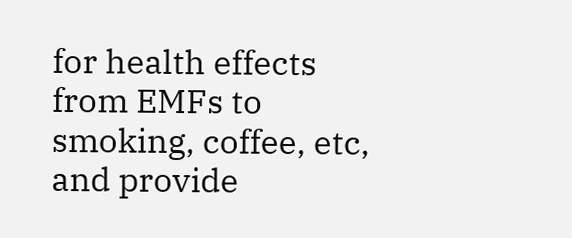for health effects from EMFs to smoking, coffee, etc, and provide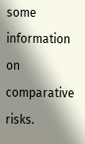some information on comparative risks.